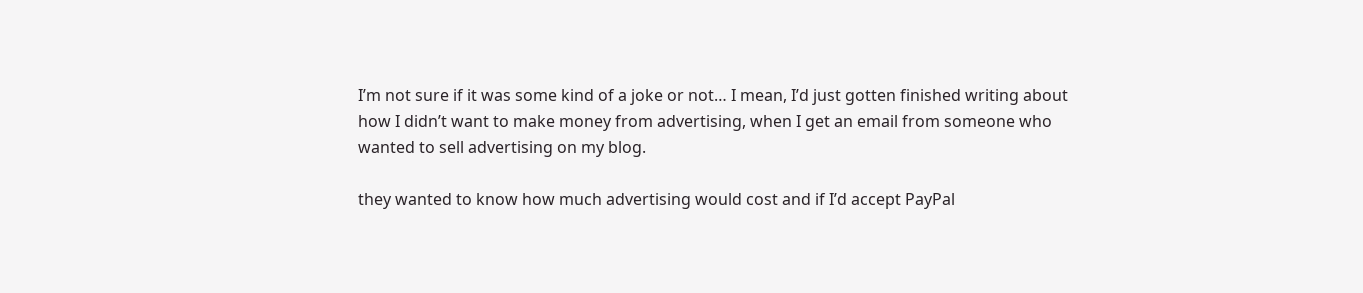I’m not sure if it was some kind of a joke or not… I mean, I’d just gotten finished writing about how I didn’t want to make money from advertising, when I get an email from someone who wanted to sell advertising on my blog.

they wanted to know how much advertising would cost and if I’d accept PayPal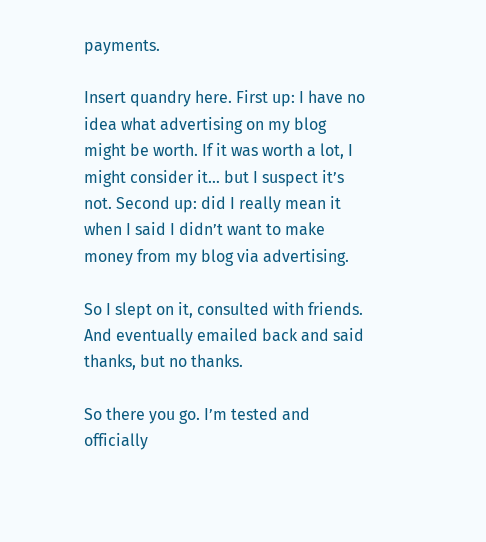payments.

Insert quandry here. First up: I have no idea what advertising on my blog might be worth. If it was worth a lot, I might consider it… but I suspect it’s not. Second up: did I really mean it when I said I didn’t want to make money from my blog via advertising.

So I slept on it, consulted with friends. And eventually emailed back and said thanks, but no thanks.

So there you go. I’m tested and officially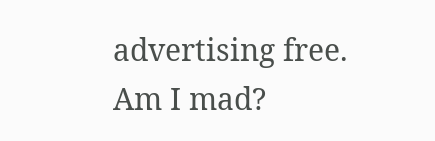advertising free. Am I mad?